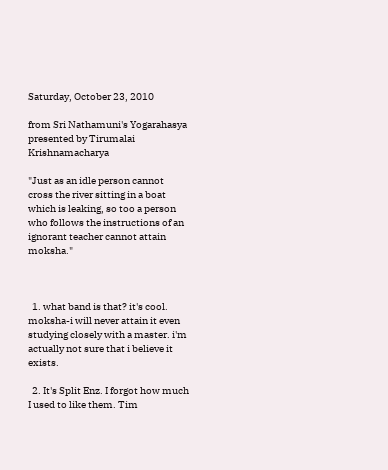Saturday, October 23, 2010

from Sri Nathamuni's Yogarahasya presented by Tirumalai Krishnamacharya

"Just as an idle person cannot cross the river sitting in a boat which is leaking, so too a person who follows the instructions of an ignorant teacher cannot attain moksha."



  1. what band is that? it's cool. moksha-i will never attain it even studying closely with a master. i'm actually not sure that i believe it exists.

  2. It's Split Enz. I forgot how much I used to like them. Tim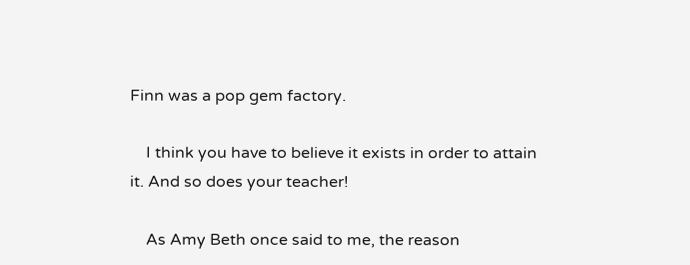Finn was a pop gem factory.

    I think you have to believe it exists in order to attain it. And so does your teacher!

    As Amy Beth once said to me, the reason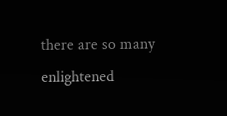there are so many enlightened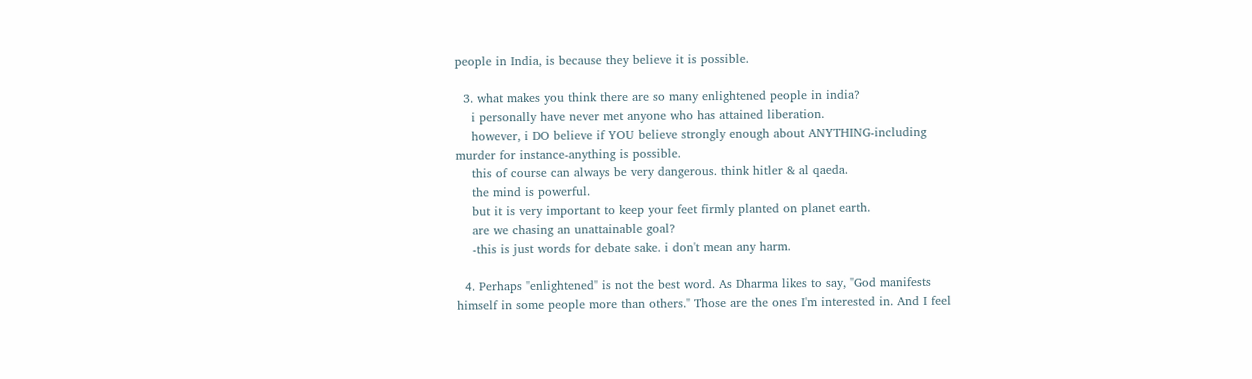people in India, is because they believe it is possible.

  3. what makes you think there are so many enlightened people in india?
    i personally have never met anyone who has attained liberation.
    however, i DO believe if YOU believe strongly enough about ANYTHING-including murder for instance-anything is possible.
    this of course can always be very dangerous. think hitler & al qaeda.
    the mind is powerful.
    but it is very important to keep your feet firmly planted on planet earth.
    are we chasing an unattainable goal?
    -this is just words for debate sake. i don't mean any harm.

  4. Perhaps "enlightened" is not the best word. As Dharma likes to say, "God manifests himself in some people more than others." Those are the ones I'm interested in. And I feel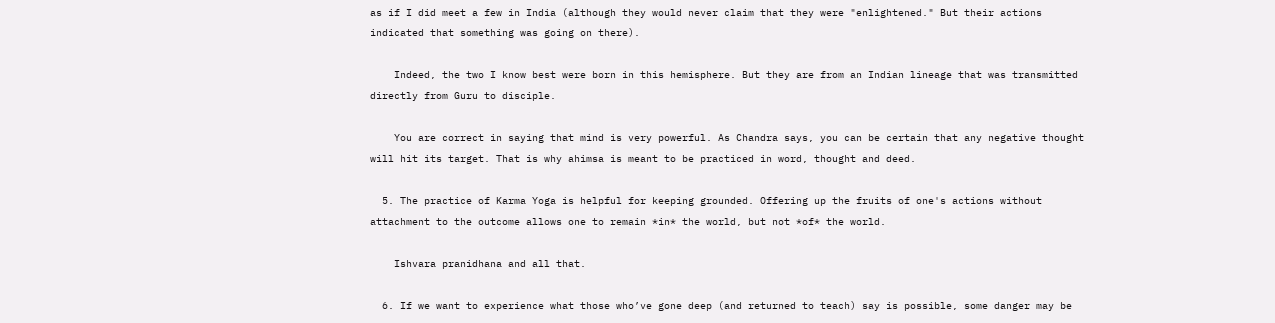as if I did meet a few in India (although they would never claim that they were "enlightened." But their actions indicated that something was going on there).

    Indeed, the two I know best were born in this hemisphere. But they are from an Indian lineage that was transmitted directly from Guru to disciple.

    You are correct in saying that mind is very powerful. As Chandra says, you can be certain that any negative thought will hit its target. That is why ahimsa is meant to be practiced in word, thought and deed.

  5. The practice of Karma Yoga is helpful for keeping grounded. Offering up the fruits of one's actions without attachment to the outcome allows one to remain *in* the world, but not *of* the world.

    Ishvara pranidhana and all that.

  6. If we want to experience what those who’ve gone deep (and returned to teach) say is possible, some danger may be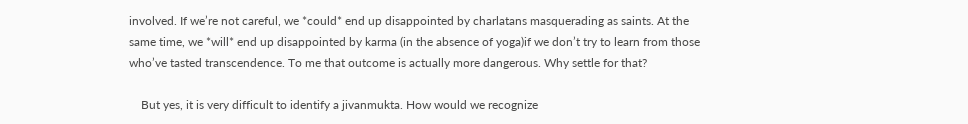involved. If we’re not careful, we *could* end up disappointed by charlatans masquerading as saints. At the same time, we *will* end up disappointed by karma (in the absence of yoga)if we don’t try to learn from those who’ve tasted transcendence. To me that outcome is actually more dangerous. Why settle for that?

    But yes, it is very difficult to identify a jivanmukta. How would we recognize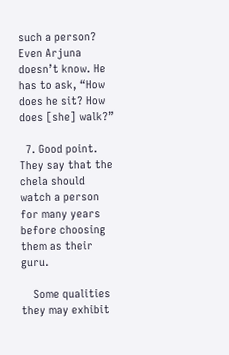such a person? Even Arjuna doesn’t know. He has to ask, “How does he sit? How does [she] walk?”

  7. Good point. They say that the chela should watch a person for many years before choosing them as their guru.

    Some qualities they may exhibit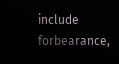include forbearance,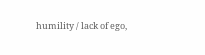humility / lack of ego,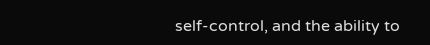self-control, and the ability to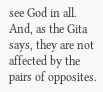see God in all. And, as the Gita says, they are not affected by the pairs of opposites.